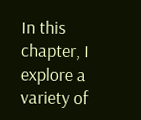In this chapter, I explore a variety of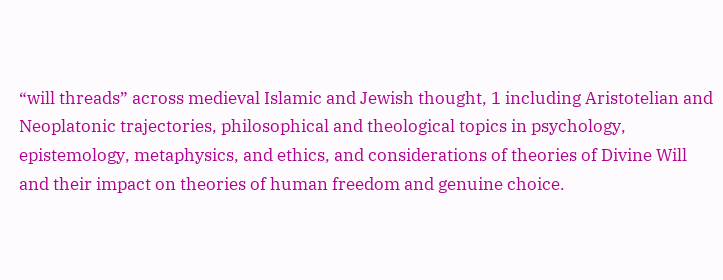“will threads” across medieval Islamic and Jewish thought, 1 including Aristotelian and Neoplatonic trajectories, philosophical and theological topics in psychology, epistemology, metaphysics, and ethics, and considerations of theories of Divine Will and their impact on theories of human freedom and genuine choice.